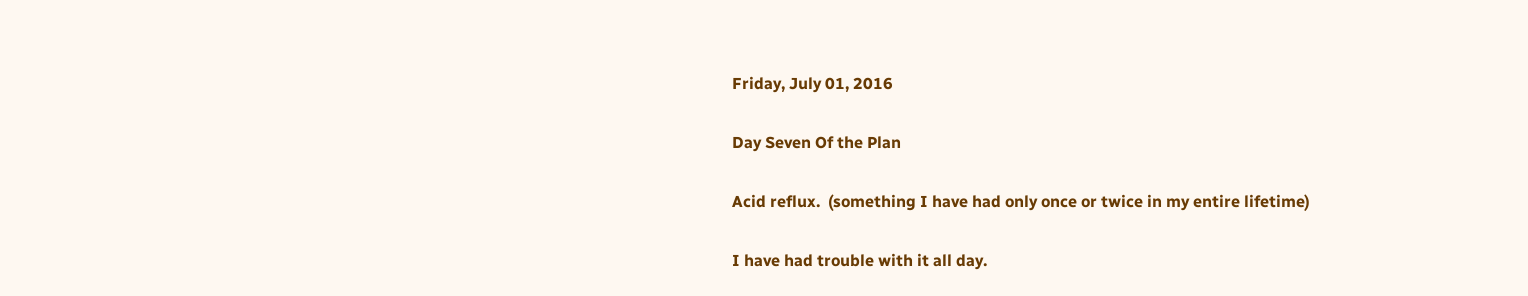Friday, July 01, 2016

Day Seven Of the Plan

Acid reflux.  (something I have had only once or twice in my entire lifetime)

I have had trouble with it all day.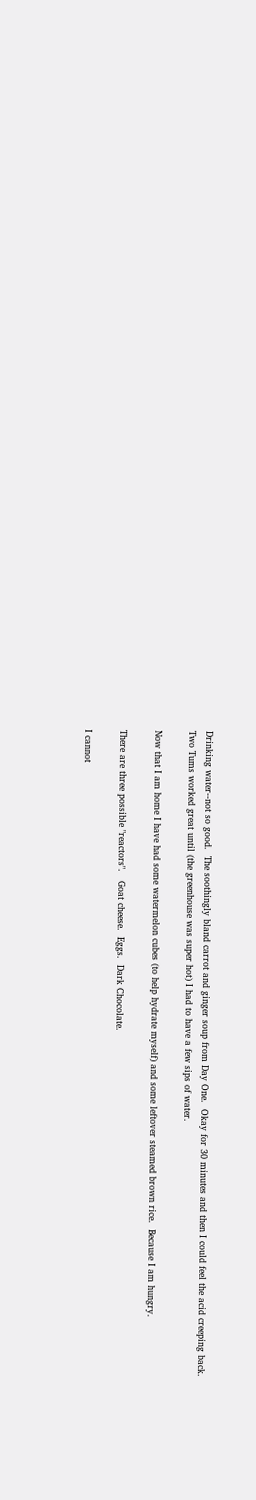Drinking water--not so good.  The soothingly bland carrot and ginger soup from Day One.  Okay for 30 minutes and then I could feel the acid creeping back.  Two Tums worked great until (the greenhouse was super hot) I had to have a few sips of water.

Now that I am home I have had some watermelon cubes (to help hydrate myself) and some leftover steamed brown rice.  Because I am hungry.

There are three possible "reactors".   Goat cheese.  Eggs.  Dark Chocolate.

I cannot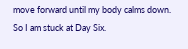move forward until my body calms down.  So I am stuck at Day Six.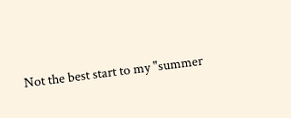Not the best start to my "summer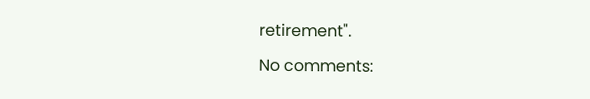retirement".

No comments: